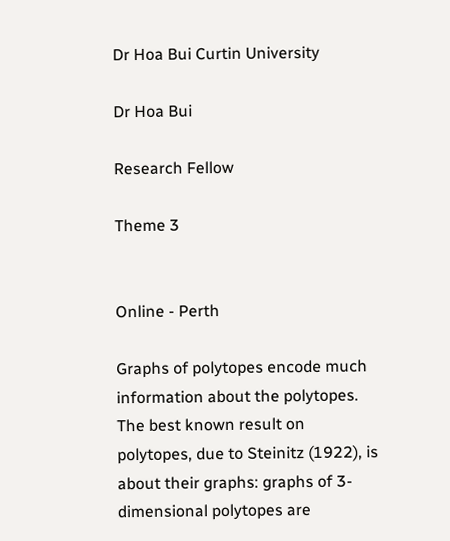Dr Hoa Bui Curtin University

Dr Hoa Bui

Research Fellow

Theme 3


Online - Perth

Graphs of polytopes encode much information about the polytopes. The best known result on polytopes, due to Steinitz (1922), is about their graphs: graphs of 3-dimensional polytopes are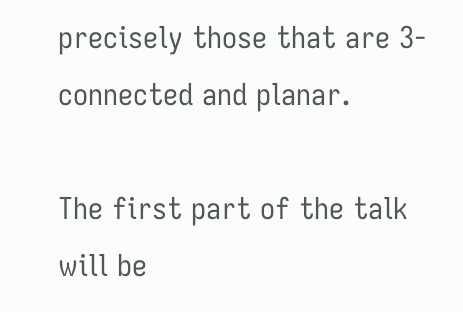precisely those that are 3-connected and planar.

The first part of the talk will be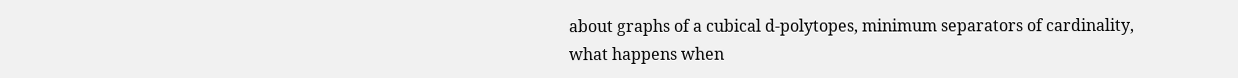about graphs of a cubical d-polytopes, minimum separators of cardinality,  what happens when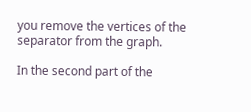you remove the vertices of the separator from the graph.

In the second part of the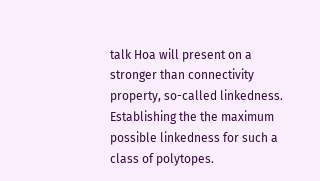talk Hoa will present on a stronger than connectivity property, so-called linkedness.  Establishing the the maximum possible linkedness for such a class of polytopes.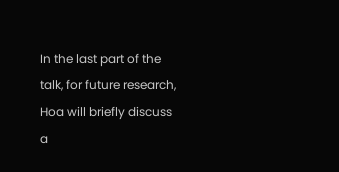In the last part of the talk, for future research, Hoa will briefly discuss a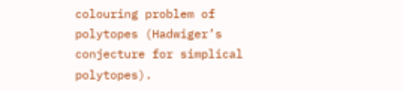colouring problem of polytopes (Hadwiger’s conjecture for simplical polytopes).